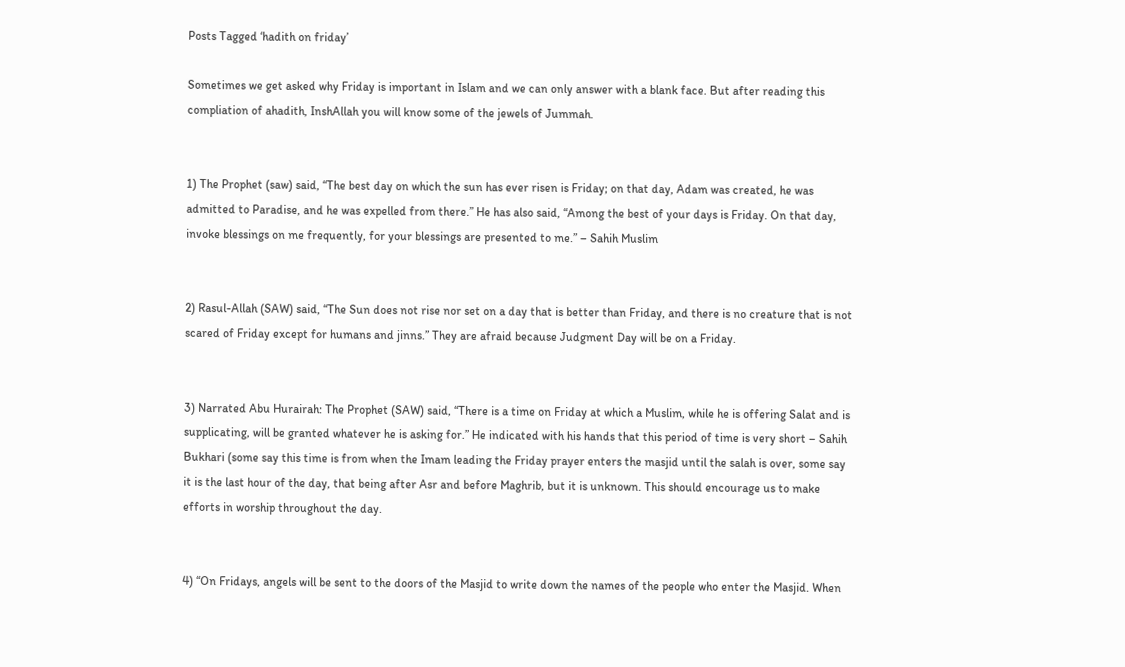Posts Tagged ‘hadith on friday’

Sometimes we get asked why Friday is important in Islam and we can only answer with a blank face. But after reading this compliation of ahadith, InshAllah you will know some of the jewels of Jummah.


1) The Prophet (saw) said, “The best day on which the sun has ever risen is Friday; on that day, Adam was created, he was admitted to Paradise, and he was expelled from there.” He has also said, “Among the best of your days is Friday. On that day, invoke blessings on me frequently, for your blessings are presented to me.” – Sahih Muslim


2) Rasul-Allah (SAW) said, “The Sun does not rise nor set on a day that is better than Friday, and there is no creature that is not scared of Friday except for humans and jinns.” They are afraid because Judgment Day will be on a Friday.


3) Narrated Abu Hurairah: The Prophet (SAW) said, “There is a time on Friday at which a Muslim, while he is offering Salat and is supplicating, will be granted whatever he is asking for.” He indicated with his hands that this period of time is very short – Sahih Bukhari (some say this time is from when the Imam leading the Friday prayer enters the masjid until the salah is over, some say it is the last hour of the day, that being after Asr and before Maghrib, but it is unknown. This should encourage us to make efforts in worship throughout the day.


4) “On Fridays, angels will be sent to the doors of the Masjid to write down the names of the people who enter the Masjid. When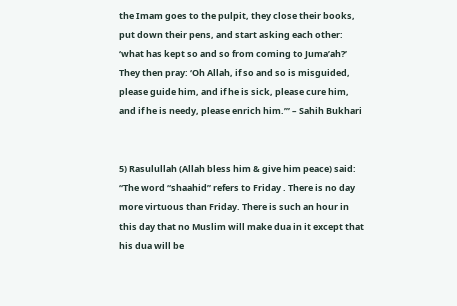the Imam goes to the pulpit, they close their books, put down their pens, and start asking each other: ‘what has kept so and so from coming to Juma’ah?’ They then pray: ‘Oh Allah, if so and so is misguided, please guide him, and if he is sick, please cure him, and if he is needy, please enrich him.’” – Sahih Bukhari


5) Rasulullah (Allah bless him & give him peace) said: “The word “shaahid” refers to Friday . There is no day more virtuous than Friday. There is such an hour in this day that no Muslim will make dua in it except that his dua will be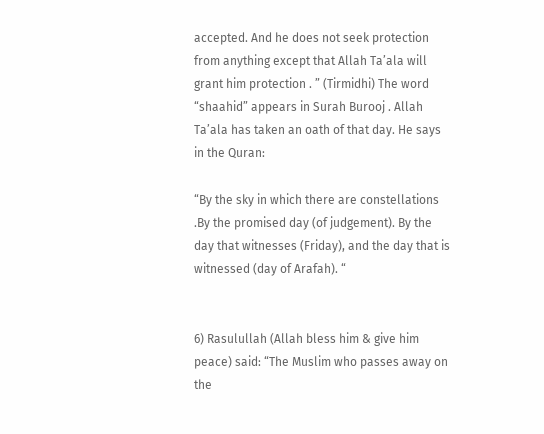accepted. And he does not seek protection from anything except that Allah Ta’ala will grant him protection . ” (Tirmidhi) The word “shaahid” appears in Surah Burooj . Allah Ta’ala has taken an oath of that day. He says in the Quran:

“By the sky in which there are constellations .By the promised day (of judgement). By the day that witnesses (Friday), and the day that is witnessed (day of Arafah). “


6) Rasulullah (Allah bless him & give him peace) said: “The Muslim who passes away on the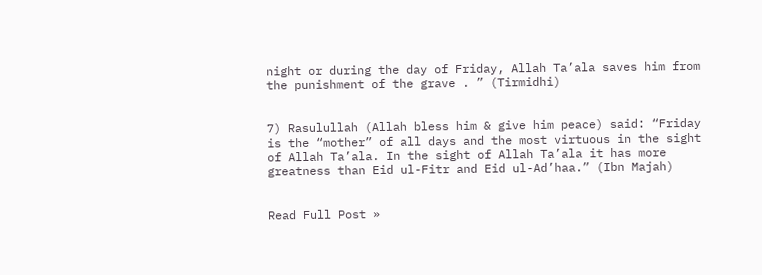night or during the day of Friday, Allah Ta’ala saves him from the punishment of the grave . ” (Tirmidhi)


7) Rasulullah (Allah bless him & give him peace) said: “Friday is the “mother” of all days and the most virtuous in the sight of Allah Ta’ala. In the sight of Allah Ta’ala it has more greatness than Eid ul-Fitr and Eid ul-Ad’haa.” (Ibn Majah)


Read Full Post »